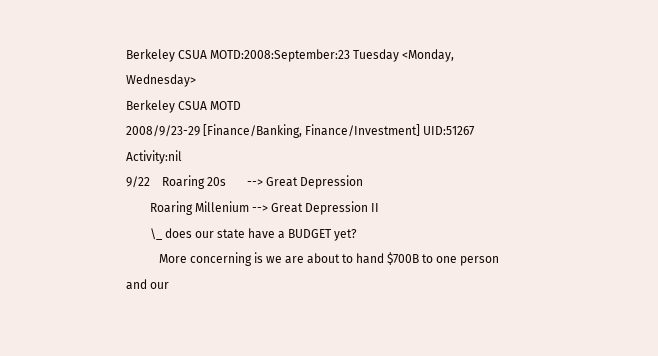Berkeley CSUA MOTD:2008:September:23 Tuesday <Monday, Wednesday>
Berkeley CSUA MOTD
2008/9/23-29 [Finance/Banking, Finance/Investment] UID:51267 Activity:nil
9/22    Roaring 20s       --> Great Depression
        Roaring Millenium --> Great Depression II
        \_ does our state have a BUDGET yet?
           More concerning is we are about to hand $700B to one person and our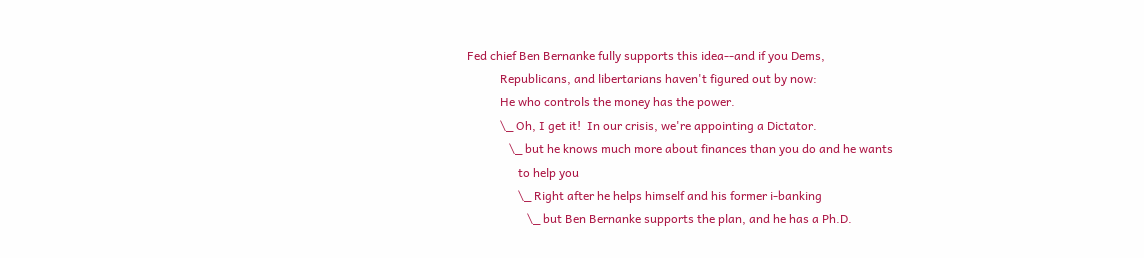Fed chief Ben Bernanke fully supports this idea--and if you Dems,
           Republicans, and libertarians haven't figured out by now:
           He who controls the money has the power.
           \_ Oh, I get it!  In our crisis, we're appointing a Dictator.
              \_ but he knows much more about finances than you do and he wants
                 to help you
                 \_ Right after he helps himself and his former i-banking
                    \_ but Ben Bernanke supports the plan, and he has a Ph.D.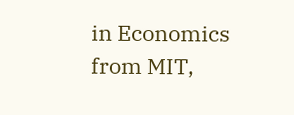in Economics from MIT,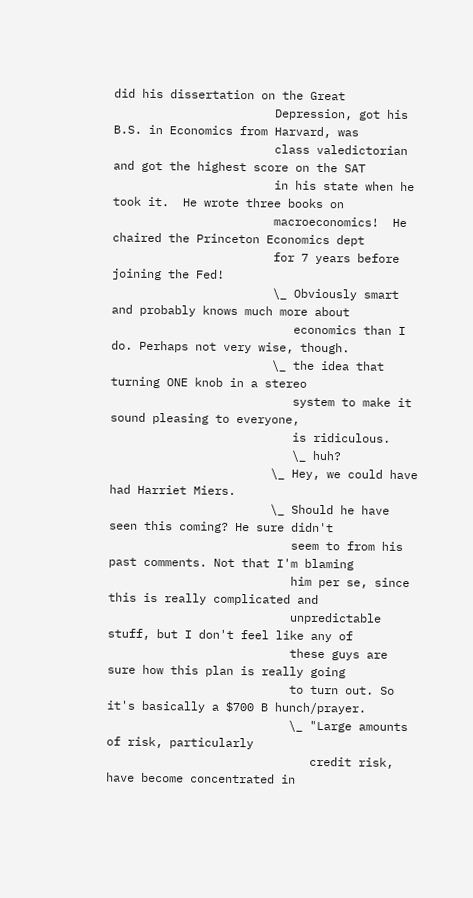did his dissertation on the Great
                       Depression, got his B.S. in Economics from Harvard, was
                       class valedictorian and got the highest score on the SAT
                       in his state when he took it.  He wrote three books on
                       macroeconomics!  He chaired the Princeton Economics dept
                       for 7 years before joining the Fed!
                       \_ Obviously smart and probably knows much more about
                          economics than I do. Perhaps not very wise, though.
                       \_ the idea that turning ONE knob in a stereo
                          system to make it sound pleasing to everyone,
                          is ridiculous.
                          \_ huh?
                       \_ Hey, we could have had Harriet Miers.
                       \_ Should he have seen this coming? He sure didn't
                          seem to from his past comments. Not that I'm blaming
                          him per se, since this is really complicated and
                          unpredictable stuff, but I don't feel like any of
                          these guys are sure how this plan is really going
                          to turn out. So it's basically a $700 B hunch/prayer.
                          \_ "Large amounts of risk, particularly
                             credit risk, have become concentrated in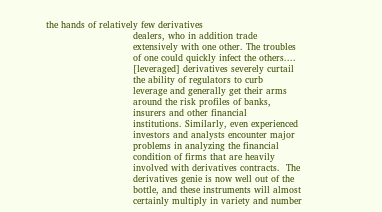the hands of relatively few derivatives
                             dealers, who in addition trade
                             extensively with one other. The troubles
                             of one could quickly infect the others....
                             [leveraged] derivatives severely curtail
                             the ability of regulators to curb
                             leverage and generally get their arms
                             around the risk profiles of banks,
                             insurers and other financial
                             institutions. Similarly, even experienced
                             investors and analysts encounter major
                             problems in analyzing the financial
                             condition of firms that are heavily
                             involved with derivatives contracts.  The
                             derivatives genie is now well out of the
                             bottle, and these instruments will almost
                             certainly multiply in variety and number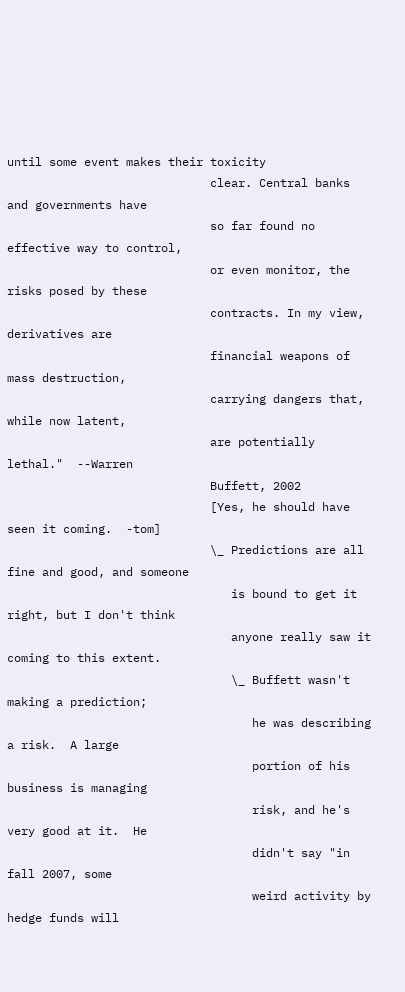until some event makes their toxicity
                             clear. Central banks and governments have
                             so far found no effective way to control,
                             or even monitor, the risks posed by these
                             contracts. In my view, derivatives are
                             financial weapons of mass destruction,
                             carrying dangers that, while now latent,
                             are potentially lethal."  --Warren
                             Buffett, 2002
                             [Yes, he should have seen it coming.  -tom]
                             \_ Predictions are all fine and good, and someone
                                is bound to get it right, but I don't think
                                anyone really saw it coming to this extent.
                                \_ Buffett wasn't making a prediction;
                                   he was describing a risk.  A large
                                   portion of his business is managing
                                   risk, and he's very good at it.  He
                                   didn't say "in fall 2007, some
                                   weird activity by hedge funds will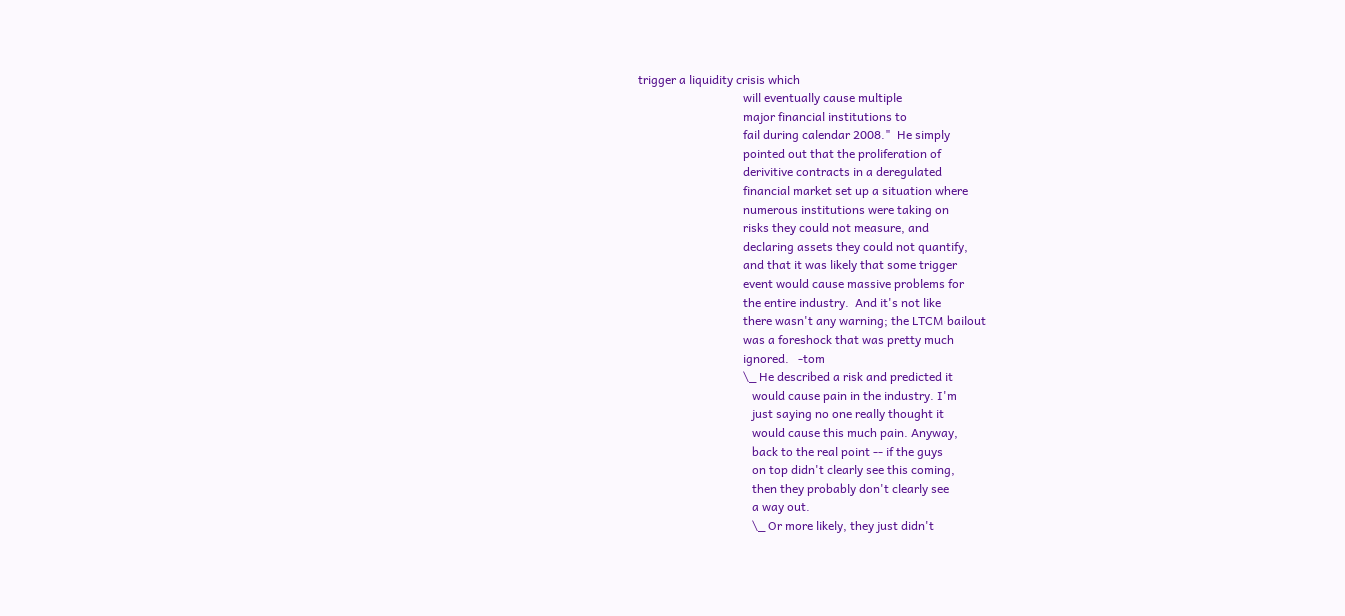trigger a liquidity crisis which
                                   will eventually cause multiple
                                   major financial institutions to
                                   fail during calendar 2008."  He simply
                                   pointed out that the proliferation of
                                   derivitive contracts in a deregulated
                                   financial market set up a situation where
                                   numerous institutions were taking on
                                   risks they could not measure, and
                                   declaring assets they could not quantify,
                                   and that it was likely that some trigger
                                   event would cause massive problems for
                                   the entire industry.  And it's not like
                                   there wasn't any warning; the LTCM bailout
                                   was a foreshock that was pretty much
                                   ignored.   -tom
                                   \_ He described a risk and predicted it
                                      would cause pain in the industry. I'm
                                      just saying no one really thought it
                                      would cause this much pain. Anyway,
                                      back to the real point -- if the guys
                                      on top didn't clearly see this coming,
                                      then they probably don't clearly see
                                      a way out.
                                      \_ Or more likely, they just didn't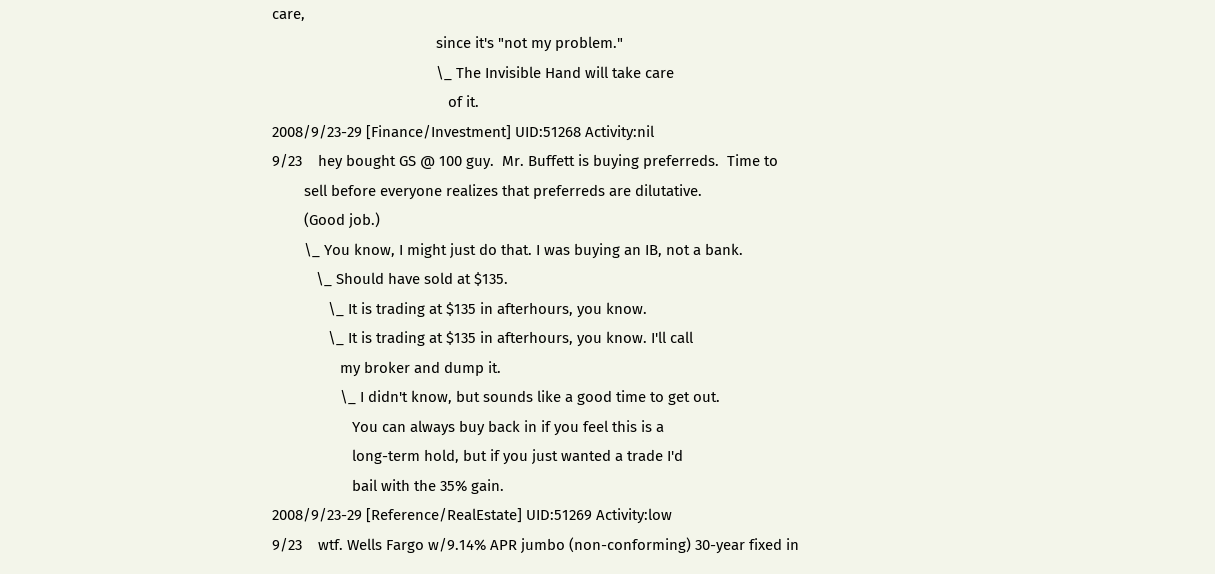care,
                                         since it's "not my problem."
                                         \_ The Invisible Hand will take care
                                            of it.
2008/9/23-29 [Finance/Investment] UID:51268 Activity:nil
9/23    hey bought GS @ 100 guy.  Mr. Buffett is buying preferreds.  Time to
        sell before everyone realizes that preferreds are dilutative.
        (Good job.)
        \_ You know, I might just do that. I was buying an IB, not a bank.
           \_ Should have sold at $135.
              \_ It is trading at $135 in afterhours, you know.
              \_ It is trading at $135 in afterhours, you know. I'll call
                 my broker and dump it.
                 \_ I didn't know, but sounds like a good time to get out.
                    You can always buy back in if you feel this is a
                    long-term hold, but if you just wanted a trade I'd
                    bail with the 35% gain.
2008/9/23-29 [Reference/RealEstate] UID:51269 Activity:low
9/23    wtf. Wells Fargo w/9.14% APR jumbo (non-conforming) 30-year fixed in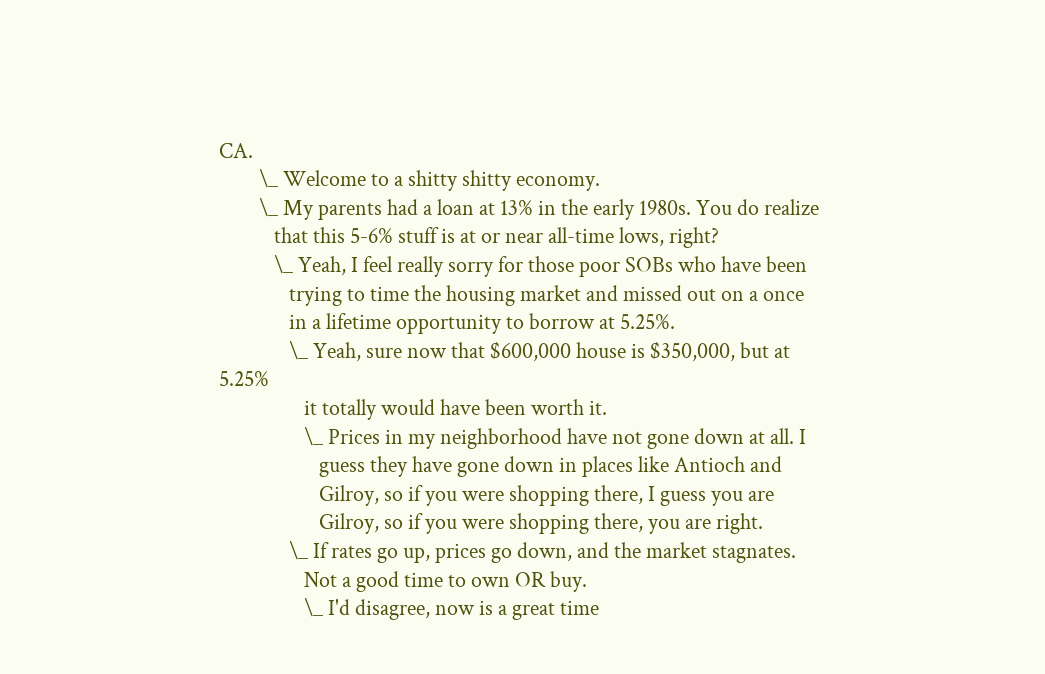CA.
        \_ Welcome to a shitty shitty economy.
        \_ My parents had a loan at 13% in the early 1980s. You do realize
           that this 5-6% stuff is at or near all-time lows, right?
           \_ Yeah, I feel really sorry for those poor SOBs who have been
              trying to time the housing market and missed out on a once
              in a lifetime opportunity to borrow at 5.25%.
              \_ Yeah, sure now that $600,000 house is $350,000, but at 5.25%
                 it totally would have been worth it.
                 \_ Prices in my neighborhood have not gone down at all. I
                    guess they have gone down in places like Antioch and
                    Gilroy, so if you were shopping there, I guess you are
                    Gilroy, so if you were shopping there, you are right.
              \_ If rates go up, prices go down, and the market stagnates.
                 Not a good time to own OR buy.
                 \_ I'd disagree, now is a great time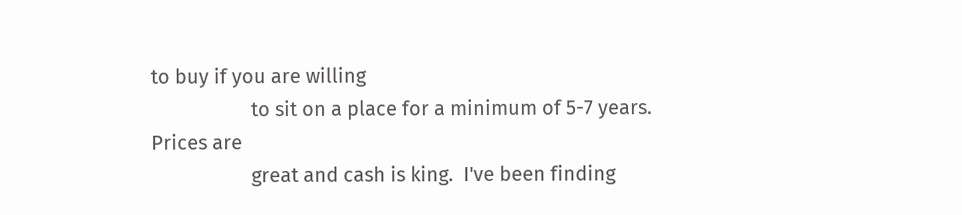to buy if you are willing
                    to sit on a place for a minimum of 5-7 years.  Prices are
                    great and cash is king.  I've been finding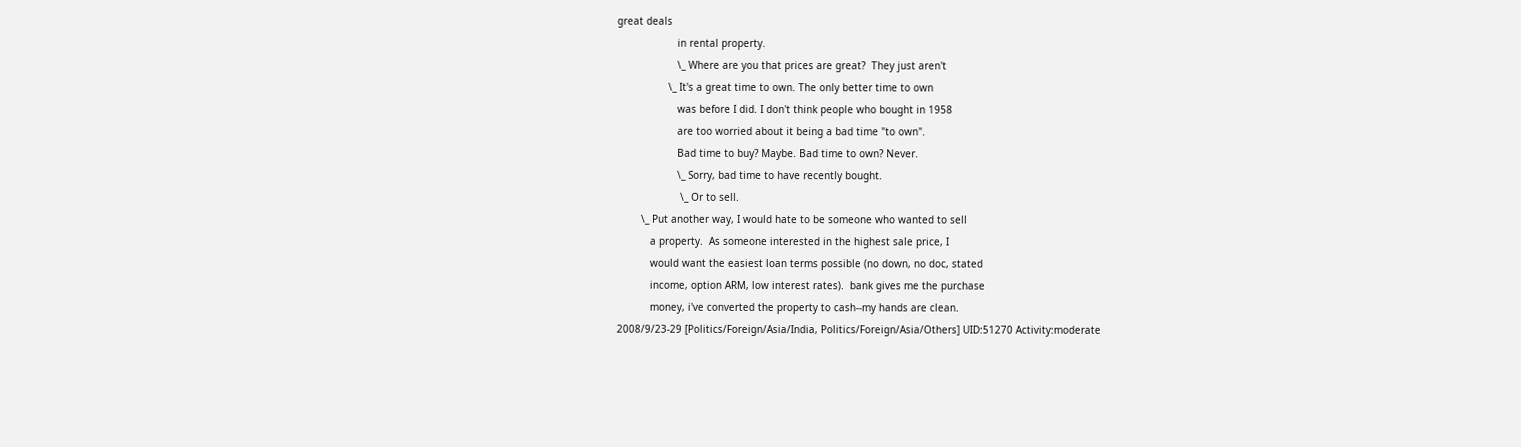great deals
                    in rental property.
                    \_ Where are you that prices are great?  They just aren't
                 \_ It's a great time to own. The only better time to own
                    was before I did. I don't think people who bought in 1958
                    are too worried about it being a bad time "to own".
                    Bad time to buy? Maybe. Bad time to own? Never.
                    \_ Sorry, bad time to have recently bought.
                     \_ Or to sell.
        \_ Put another way, I would hate to be someone who wanted to sell
           a property.  As someone interested in the highest sale price, I
           would want the easiest loan terms possible (no down, no doc, stated
           income, option ARM, low interest rates).  bank gives me the purchase
           money, i've converted the property to cash--my hands are clean.
2008/9/23-29 [Politics/Foreign/Asia/India, Politics/Foreign/Asia/Others] UID:51270 Activity:moderate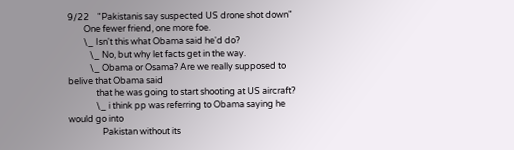9/22    "Pakistanis say suspected US drone shot down"
        One fewer friend, one more foe.
        \_ Isn't this what Obama said he'd do?
           \_ No, but why let facts get in the way.
           \_ Obama or Osama? Are we really supposed to belive that Obama said
              that he was going to start shooting at US aircraft?
              \_ i think pp was referring to Obama saying he would go into
                 Pakistan without its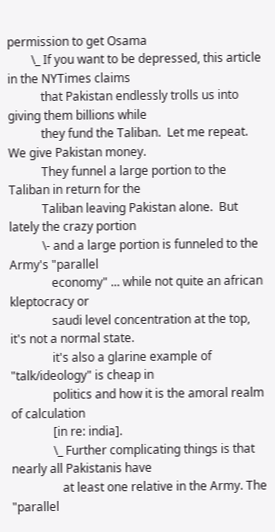permission to get Osama
        \_ If you want to be depressed, this article in the NYTimes claims
           that Pakistan endlessly trolls us into giving them billions while
           they fund the Taliban.  Let me repeat.  We give Pakistan money.
           They funnel a large portion to the Taliban in return for the
           Taliban leaving Pakistan alone.  But lately the crazy portion
           \- and a large portion is funneled to the Army's "parallel
              economy" ... while not quite an african kleptocracy or
              saudi level concentration at the top, it's not a normal state.
              it's also a glarine example of "talk/ideology" is cheap in
              politics and how it is the amoral realm of calculation
              [in re: india].
              \_ Further complicating things is that nearly all Pakistanis have
                 at least one relative in the Army. The "parallel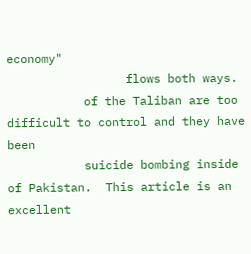economy"
                 flows both ways.
           of the Taliban are too difficult to control and they have been
           suicide bombing inside of Pakistan.  This article is an excellent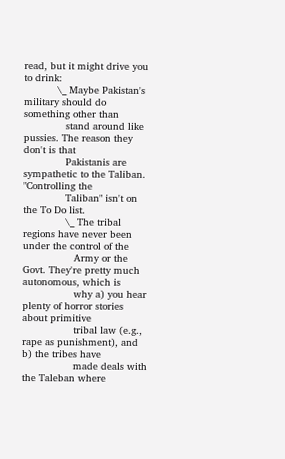read, but it might drive you to drink:
           \_ Maybe Pakistan's military should do something other than
              stand around like pussies. The reason they don't is that
              Pakistanis are sympathetic to the Taliban. "Controlling the
              Taliban" isn't on the To Do list.
              \_ The tribal regions have never been under the control of the
                 Army or the Govt. They're pretty much autonomous, which is
                 why a) you hear plenty of horror stories about primitive
                 tribal law (e.g., rape as punishment), and b) the tribes have
                 made deals with the Taleban where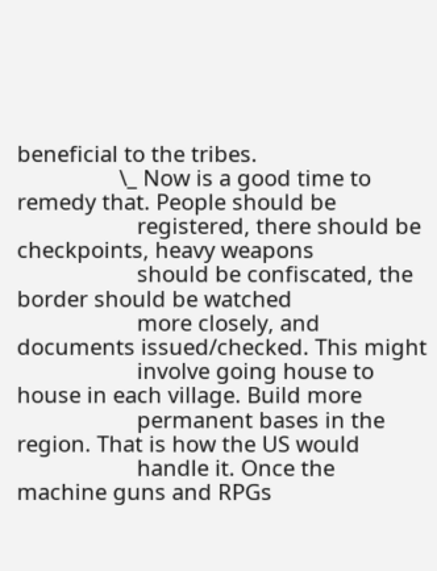beneficial to the tribes.
                 \_ Now is a good time to remedy that. People should be
                    registered, there should be checkpoints, heavy weapons
                    should be confiscated, the border should be watched
                    more closely, and documents issued/checked. This might
                    involve going house to house in each village. Build more
                    permanent bases in the region. That is how the US would
                    handle it. Once the machine guns and RPGs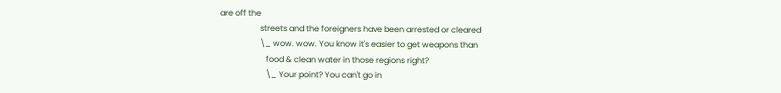are off the
                    streets and the foreigners have been arrested or cleared
                    \_ wow. wow. You know it's easier to get weapons than
                       food & clean water in those regions right?
                       \_ Your point? You can't go in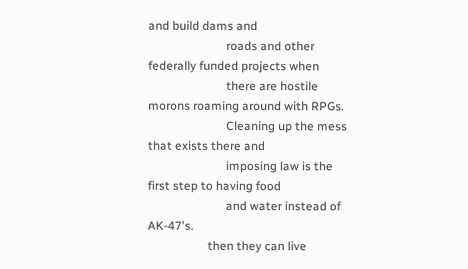and build dams and
                          roads and other federally funded projects when
                          there are hostile morons roaming around with RPGs.
                          Cleaning up the mess that exists there and
                          imposing law is the first step to having food
                          and water instead of AK-47's.
                    then they can live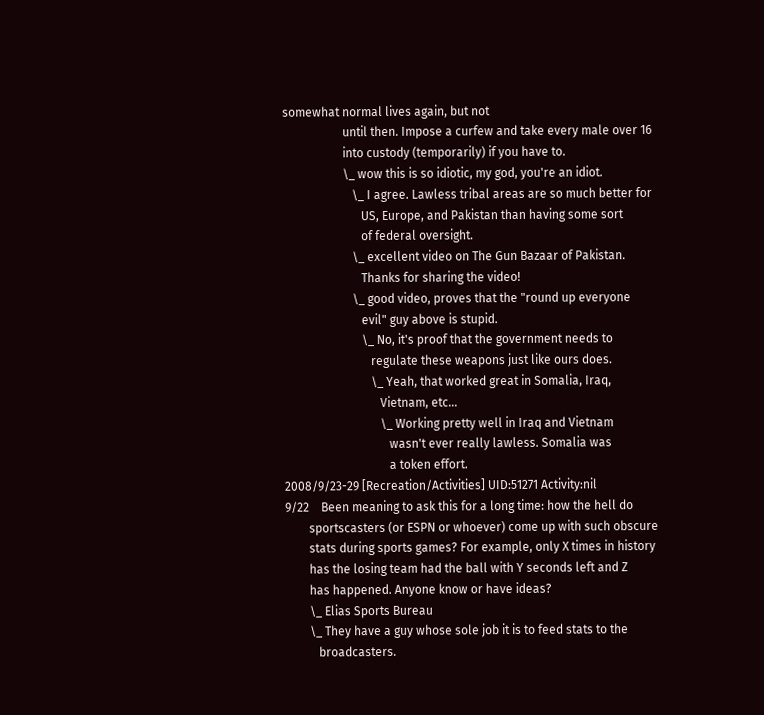somewhat normal lives again, but not
                    until then. Impose a curfew and take every male over 16
                    into custody (temporarily) if you have to.
                    \_ wow this is so idiotic, my god, you're an idiot.
                       \_ I agree. Lawless tribal areas are so much better for
                          US, Europe, and Pakistan than having some sort
                          of federal oversight.
                       \_ excellent video on The Gun Bazaar of Pakistan.
                          Thanks for sharing the video!
                       \_ good video, proves that the "round up everyone
                          evil" guy above is stupid.
                          \_ No, it's proof that the government needs to
                             regulate these weapons just like ours does.
                             \_ Yeah, that worked great in Somalia, Iraq,
                                Vietnam, etc...
                                \_ Working pretty well in Iraq and Vietnam
                                   wasn't ever really lawless. Somalia was
                                   a token effort.
2008/9/23-29 [Recreation/Activities] UID:51271 Activity:nil
9/22    Been meaning to ask this for a long time: how the hell do
        sportscasters (or ESPN or whoever) come up with such obscure
        stats during sports games? For example, only X times in history
        has the losing team had the ball with Y seconds left and Z
        has happened. Anyone know or have ideas?
        \_ Elias Sports Bureau
        \_ They have a guy whose sole job it is to feed stats to the
           broadcasters.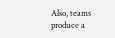Also, teams produce a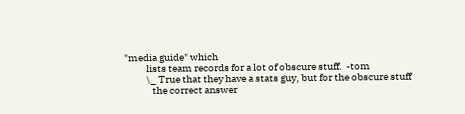"media guide" which
           lists team records for a lot of obscure stuff.  -tom
           \_ True that they have a stats guy, but for the obscure stuff
              the correct answer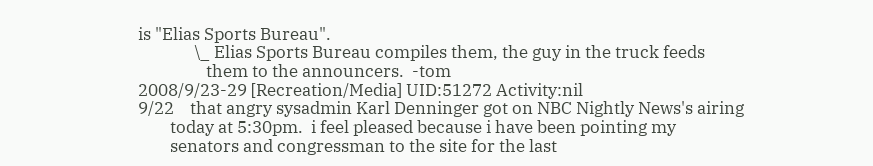is "Elias Sports Bureau".
              \_ Elias Sports Bureau compiles them, the guy in the truck feeds
                 them to the announcers.  -tom
2008/9/23-29 [Recreation/Media] UID:51272 Activity:nil
9/22    that angry sysadmin Karl Denninger got on NBC Nightly News's airing
        today at 5:30pm.  i feel pleased because i have been pointing my
        senators and congressman to the site for the last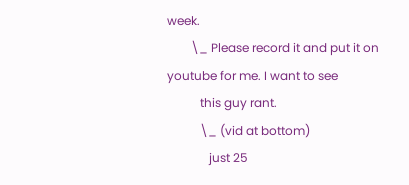week.
        \_ Please record it and put it on youtube for me. I want to see
           this guy rant.
           \_ (vid at bottom)
              just 25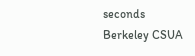seconds
Berkeley CSUA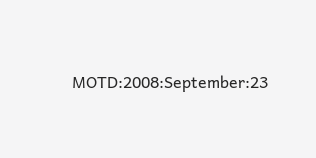MOTD:2008:September:23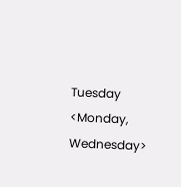Tuesday <Monday, Wednesday>